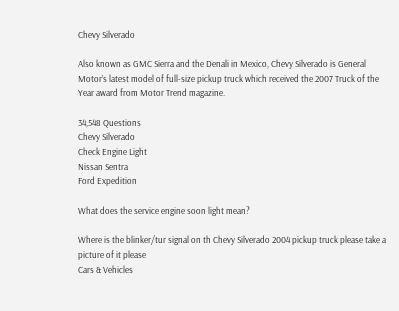Chevy Silverado

Also known as GMC Sierra and the Denali in Mexico, Chevy Silverado is General Motor’s latest model of full-size pickup truck which received the 2007 Truck of the Year award from Motor Trend magazine.

34,548 Questions
Chevy Silverado
Check Engine Light
Nissan Sentra
Ford Expedition

What does the service engine soon light mean?

Where is the blinker/tur signal on th Chevy Silverado 2004 pickup truck please take a picture of it please
Cars & Vehicles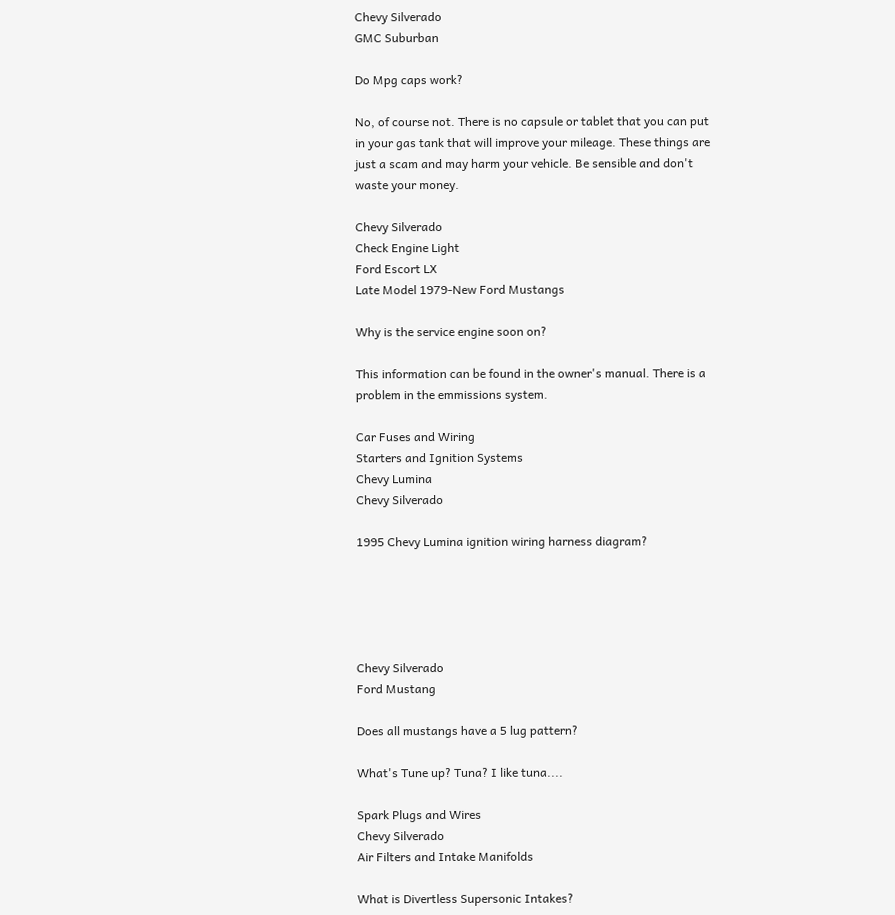Chevy Silverado
GMC Suburban

Do Mpg caps work?

No, of course not. There is no capsule or tablet that you can put in your gas tank that will improve your mileage. These things are just a scam and may harm your vehicle. Be sensible and don't waste your money.

Chevy Silverado
Check Engine Light
Ford Escort LX
Late Model 1979-New Ford Mustangs

Why is the service engine soon on?

This information can be found in the owner's manual. There is a problem in the emmissions system.

Car Fuses and Wiring
Starters and Ignition Systems
Chevy Lumina
Chevy Silverado

1995 Chevy Lumina ignition wiring harness diagram?





Chevy Silverado
Ford Mustang

Does all mustangs have a 5 lug pattern?

What's Tune up? Tuna? I like tuna....

Spark Plugs and Wires
Chevy Silverado
Air Filters and Intake Manifolds

What is Divertless Supersonic Intakes?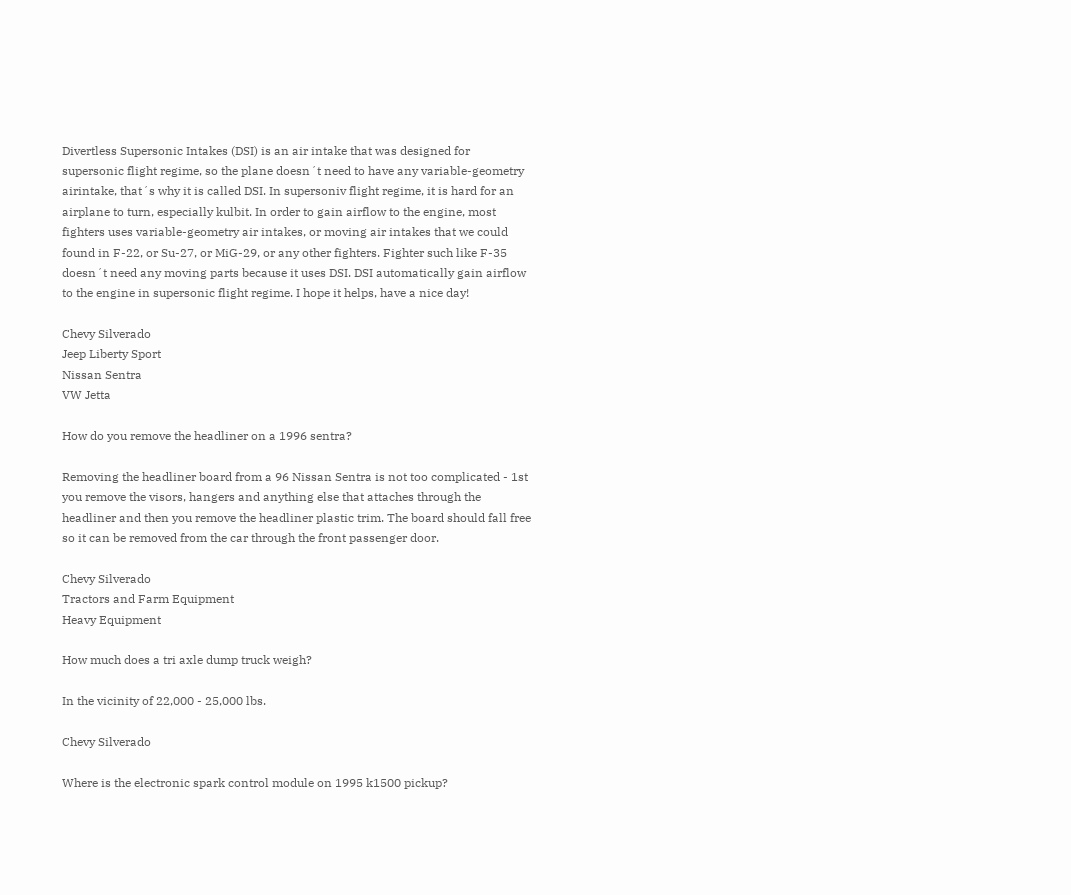Divertless Supersonic Intakes (DSI) is an air intake that was designed for supersonic flight regime, so the plane doesn´t need to have any variable-geometry airintake, that´s why it is called DSI. In supersoniv flight regime, it is hard for an airplane to turn, especially kulbit. In order to gain airflow to the engine, most fighters uses variable-geometry air intakes, or moving air intakes that we could found in F-22, or Su-27, or MiG-29, or any other fighters. Fighter such like F-35 doesn´t need any moving parts because it uses DSI. DSI automatically gain airflow to the engine in supersonic flight regime. I hope it helps, have a nice day!

Chevy Silverado
Jeep Liberty Sport
Nissan Sentra
VW Jetta

How do you remove the headliner on a 1996 sentra?

Removing the headliner board from a 96 Nissan Sentra is not too complicated - 1st you remove the visors, hangers and anything else that attaches through the headliner and then you remove the headliner plastic trim. The board should fall free so it can be removed from the car through the front passenger door.

Chevy Silverado
Tractors and Farm Equipment
Heavy Equipment

How much does a tri axle dump truck weigh?

In the vicinity of 22,000 - 25,000 lbs.

Chevy Silverado

Where is the electronic spark control module on 1995 k1500 pickup?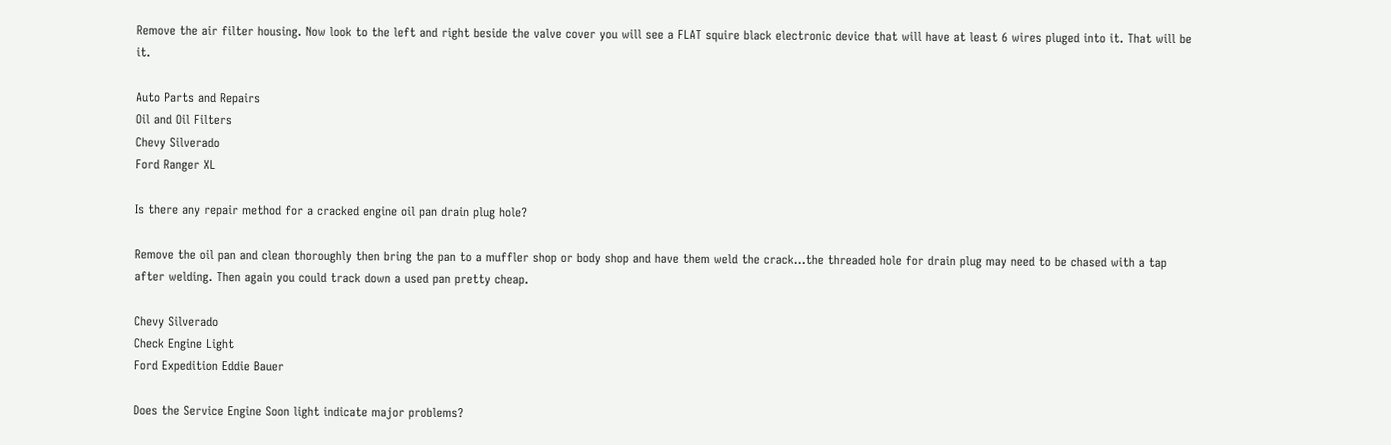Remove the air filter housing. Now look to the left and right beside the valve cover you will see a FLAT squire black electronic device that will have at least 6 wires pluged into it. That will be it.

Auto Parts and Repairs
Oil and Oil Filters
Chevy Silverado
Ford Ranger XL

Is there any repair method for a cracked engine oil pan drain plug hole?

Remove the oil pan and clean thoroughly then bring the pan to a muffler shop or body shop and have them weld the crack...the threaded hole for drain plug may need to be chased with a tap after welding. Then again you could track down a used pan pretty cheap.

Chevy Silverado
Check Engine Light
Ford Expedition Eddie Bauer

Does the Service Engine Soon light indicate major problems?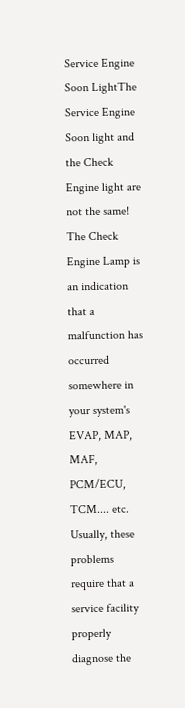Service Engine Soon LightThe Service Engine Soon light and the Check Engine light are not the same! The Check Engine Lamp is an indication that a malfunction has occurred somewhere in your system's EVAP, MAP, MAF, PCM/ECU, TCM.... etc. Usually, these problems require that a service facility properly diagnose the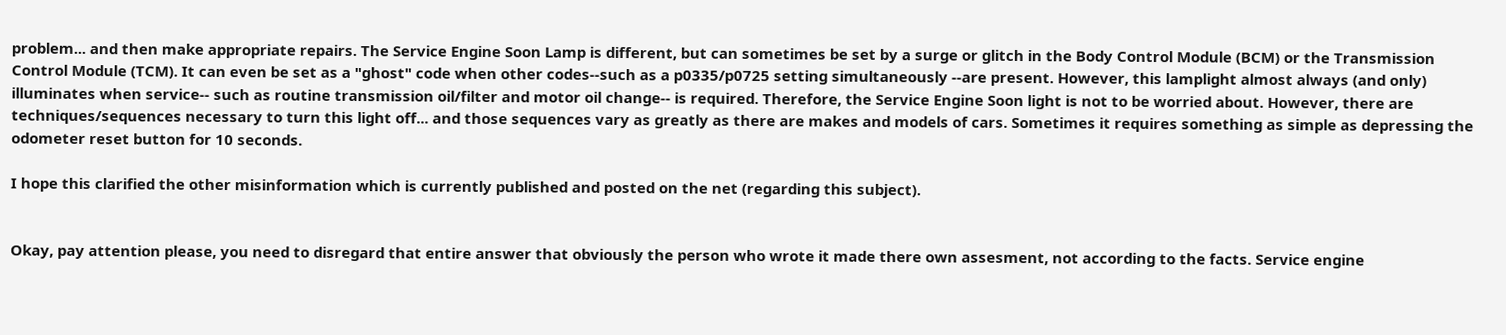problem... and then make appropriate repairs. The Service Engine Soon Lamp is different, but can sometimes be set by a surge or glitch in the Body Control Module (BCM) or the Transmission Control Module (TCM). It can even be set as a "ghost" code when other codes--such as a p0335/p0725 setting simultaneously --are present. However, this lamplight almost always (and only) illuminates when service-- such as routine transmission oil/filter and motor oil change-- is required. Therefore, the Service Engine Soon light is not to be worried about. However, there are techniques/sequences necessary to turn this light off... and those sequences vary as greatly as there are makes and models of cars. Sometimes it requires something as simple as depressing the odometer reset button for 10 seconds.

I hope this clarified the other misinformation which is currently published and posted on the net (regarding this subject).


Okay, pay attention please, you need to disregard that entire answer that obviously the person who wrote it made there own assesment, not according to the facts. Service engine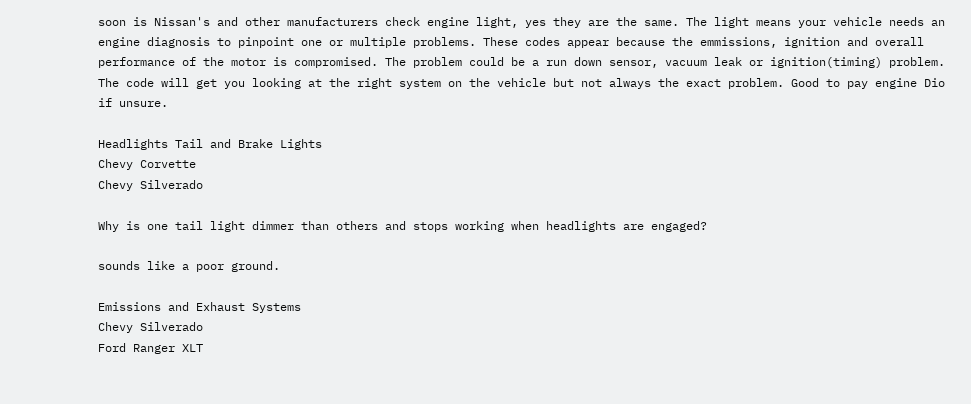soon is Nissan's and other manufacturers check engine light, yes they are the same. The light means your vehicle needs an engine diagnosis to pinpoint one or multiple problems. These codes appear because the emmissions, ignition and overall performance of the motor is compromised. The problem could be a run down sensor, vacuum leak or ignition(timing) problem. The code will get you looking at the right system on the vehicle but not always the exact problem. Good to pay engine Dio if unsure.

Headlights Tail and Brake Lights
Chevy Corvette
Chevy Silverado

Why is one tail light dimmer than others and stops working when headlights are engaged?

sounds like a poor ground.

Emissions and Exhaust Systems
Chevy Silverado
Ford Ranger XLT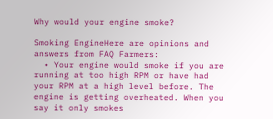Why would your engine smoke?

Smoking EngineHere are opinions and answers from FAQ Farmers:
  • Your engine would smoke if you are running at too high RPM or have had your RPM at a high level before. The engine is getting overheated. When you say it only smokes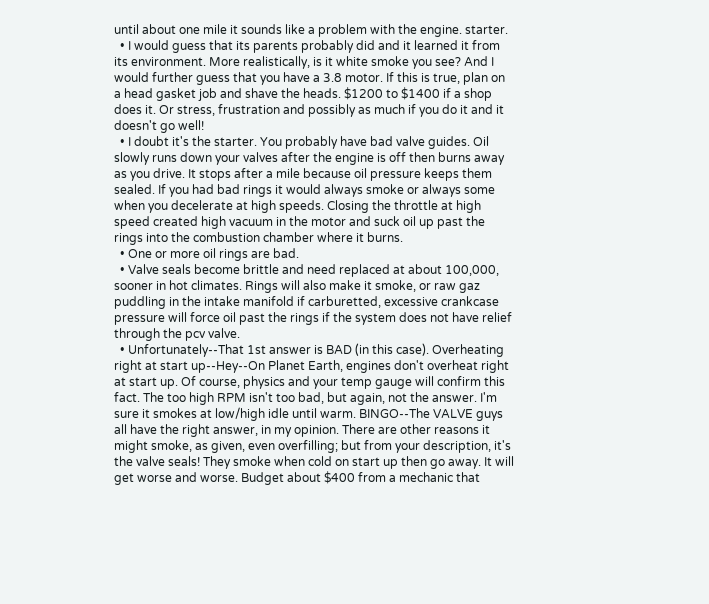until about one mile it sounds like a problem with the engine. starter.
  • I would guess that its parents probably did and it learned it from its environment. More realistically, is it white smoke you see? And I would further guess that you have a 3.8 motor. If this is true, plan on a head gasket job and shave the heads. $1200 to $1400 if a shop does it. Or stress, frustration and possibly as much if you do it and it doesn't go well!
  • I doubt it's the starter. You probably have bad valve guides. Oil slowly runs down your valves after the engine is off then burns away as you drive. It stops after a mile because oil pressure keeps them sealed. If you had bad rings it would always smoke or always some when you decelerate at high speeds. Closing the throttle at high speed created high vacuum in the motor and suck oil up past the rings into the combustion chamber where it burns.
  • One or more oil rings are bad.
  • Valve seals become brittle and need replaced at about 100,000, sooner in hot climates. Rings will also make it smoke, or raw gaz puddling in the intake manifold if carburetted, excessive crankcase pressure will force oil past the rings if the system does not have relief through the pcv valve.
  • Unfortunately--That 1st answer is BAD (in this case). Overheating right at start up--Hey--On Planet Earth, engines don't overheat right at start up. Of course, physics and your temp gauge will confirm this fact. The too high RPM isn't too bad, but again, not the answer. I'm sure it smokes at low/high idle until warm. BINGO--The VALVE guys all have the right answer, in my opinion. There are other reasons it might smoke, as given, even overfilling; but from your description, it's the valve seals! They smoke when cold on start up then go away. It will get worse and worse. Budget about $400 from a mechanic that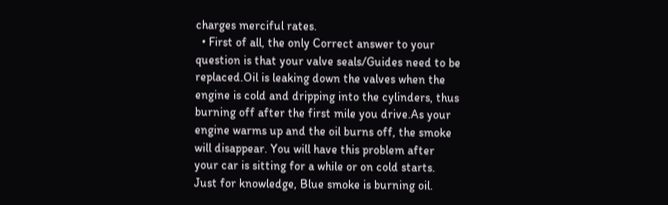charges merciful rates.
  • First of all, the only Correct answer to your question is that your valve seals/Guides need to be replaced.Oil is leaking down the valves when the engine is cold and dripping into the cylinders, thus burning off after the first mile you drive.As your engine warms up and the oil burns off, the smoke will disappear. You will have this problem after your car is sitting for a while or on cold starts. Just for knowledge, Blue smoke is burning oil.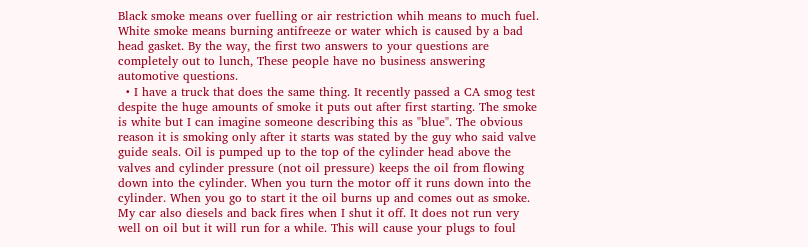Black smoke means over fuelling or air restriction whih means to much fuel. White smoke means burning antifreeze or water which is caused by a bad head gasket. By the way, the first two answers to your questions are completely out to lunch, These people have no business answering automotive questions.
  • I have a truck that does the same thing. It recently passed a CA smog test despite the huge amounts of smoke it puts out after first starting. The smoke is white but I can imagine someone describing this as "blue". The obvious reason it is smoking only after it starts was stated by the guy who said valve guide seals. Oil is pumped up to the top of the cylinder head above the valves and cylinder pressure (not oil pressure) keeps the oil from flowing down into the cylinder. When you turn the motor off it runs down into the cylinder. When you go to start it the oil burns up and comes out as smoke. My car also diesels and back fires when I shut it off. It does not run very well on oil but it will run for a while. This will cause your plugs to foul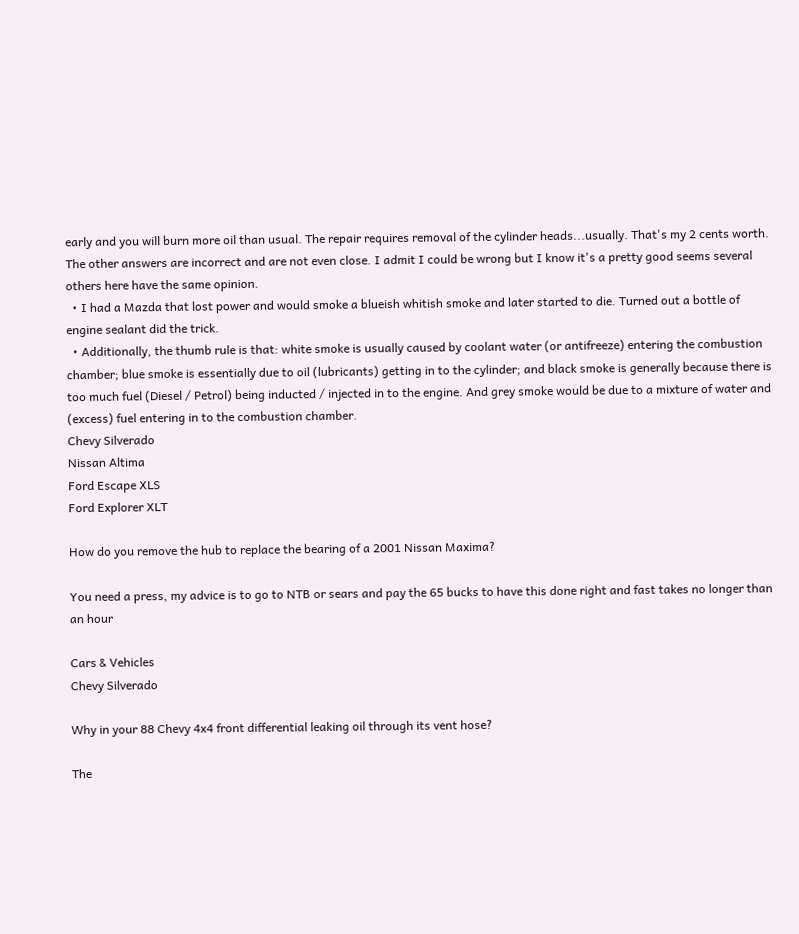early and you will burn more oil than usual. The repair requires removal of the cylinder heads...usually. That's my 2 cents worth. The other answers are incorrect and are not even close. I admit I could be wrong but I know it's a pretty good seems several others here have the same opinion.
  • I had a Mazda that lost power and would smoke a blueish whitish smoke and later started to die. Turned out a bottle of engine sealant did the trick.
  • Additionally, the thumb rule is that: white smoke is usually caused by coolant water (or antifreeze) entering the combustion chamber; blue smoke is essentially due to oil (lubricants) getting in to the cylinder; and black smoke is generally because there is too much fuel (Diesel / Petrol) being inducted / injected in to the engine. And grey smoke would be due to a mixture of water and (excess) fuel entering in to the combustion chamber.
Chevy Silverado
Nissan Altima
Ford Escape XLS
Ford Explorer XLT

How do you remove the hub to replace the bearing of a 2001 Nissan Maxima?

You need a press, my advice is to go to NTB or sears and pay the 65 bucks to have this done right and fast takes no longer than an hour

Cars & Vehicles
Chevy Silverado

Why in your 88 Chevy 4x4 front differential leaking oil through its vent hose?

The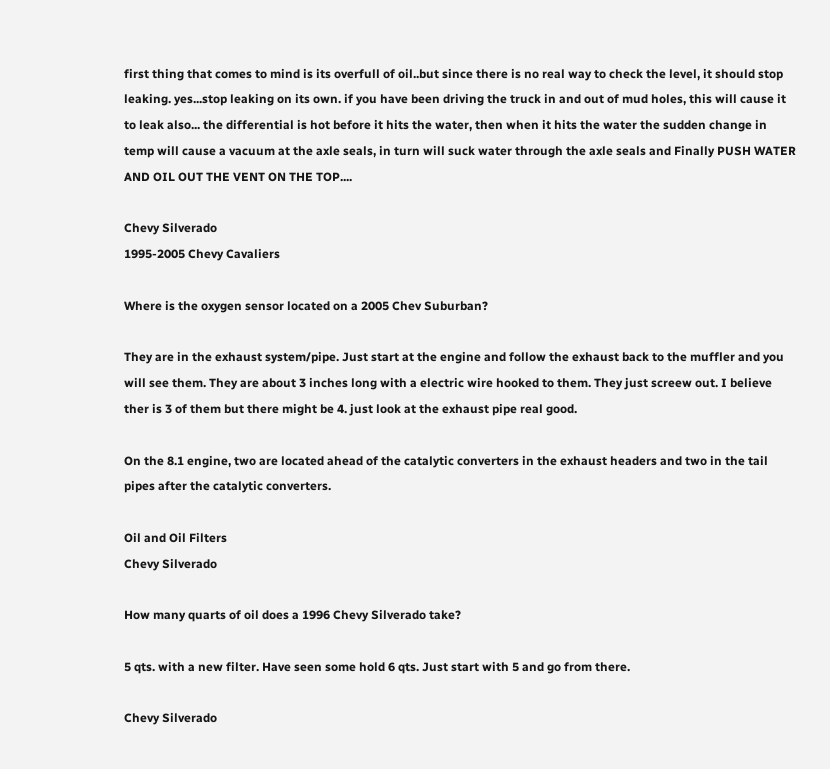first thing that comes to mind is its overfull of oil..but since there is no real way to check the level, it should stop leaking. yes...stop leaking on its own. if you have been driving the truck in and out of mud holes, this will cause it to leak also... the differential is hot before it hits the water, then when it hits the water the sudden change in temp will cause a vacuum at the axle seals, in turn will suck water through the axle seals and Finally PUSH WATER AND OIL OUT THE VENT ON THE TOP....

Chevy Silverado
1995-2005 Chevy Cavaliers

Where is the oxygen sensor located on a 2005 Chev Suburban?

They are in the exhaust system/pipe. Just start at the engine and follow the exhaust back to the muffler and you will see them. They are about 3 inches long with a electric wire hooked to them. They just screew out. I believe ther is 3 of them but there might be 4. just look at the exhaust pipe real good.

On the 8.1 engine, two are located ahead of the catalytic converters in the exhaust headers and two in the tail pipes after the catalytic converters.

Oil and Oil Filters
Chevy Silverado

How many quarts of oil does a 1996 Chevy Silverado take?

5 qts. with a new filter. Have seen some hold 6 qts. Just start with 5 and go from there.

Chevy Silverado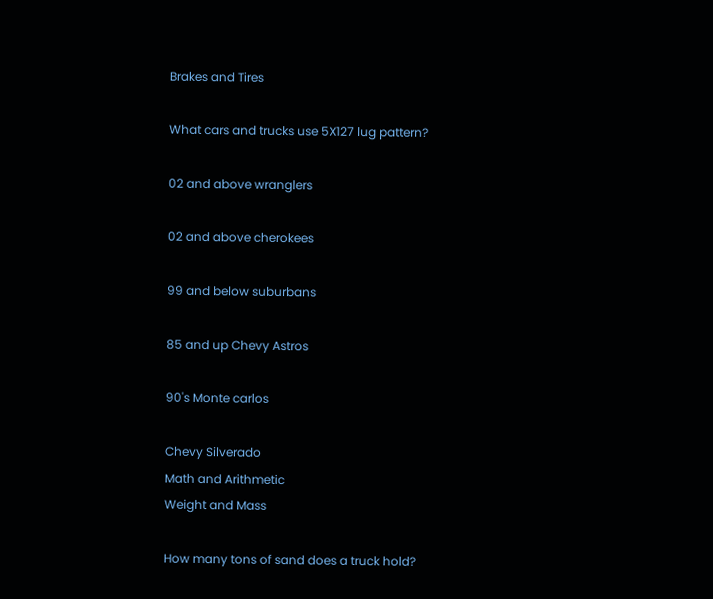Brakes and Tires

What cars and trucks use 5X127 lug pattern?

02 and above wranglers

02 and above cherokees

99 and below suburbans

85 and up Chevy Astros

90's Monte carlos

Chevy Silverado
Math and Arithmetic
Weight and Mass

How many tons of sand does a truck hold?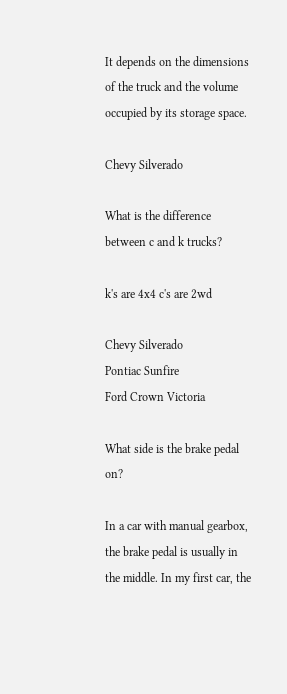It depends on the dimensions of the truck and the volume occupied by its storage space.

Chevy Silverado

What is the difference between c and k trucks?

k's are 4x4 c's are 2wd

Chevy Silverado
Pontiac Sunfire
Ford Crown Victoria

What side is the brake pedal on?

In a car with manual gearbox, the brake pedal is usually in the middle. In my first car, the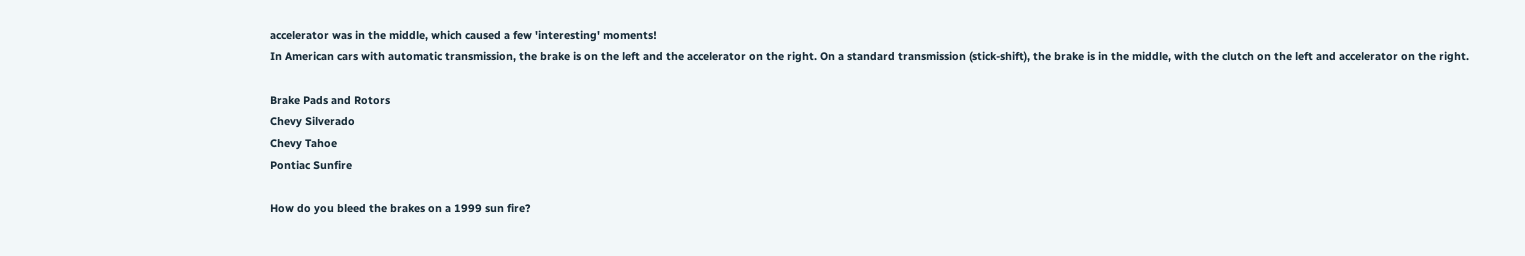accelerator was in the middle, which caused a few 'interesting' moments!
In American cars with automatic transmission, the brake is on the left and the accelerator on the right. On a standard transmission (stick-shift), the brake is in the middle, with the clutch on the left and accelerator on the right.

Brake Pads and Rotors
Chevy Silverado
Chevy Tahoe
Pontiac Sunfire

How do you bleed the brakes on a 1999 sun fire?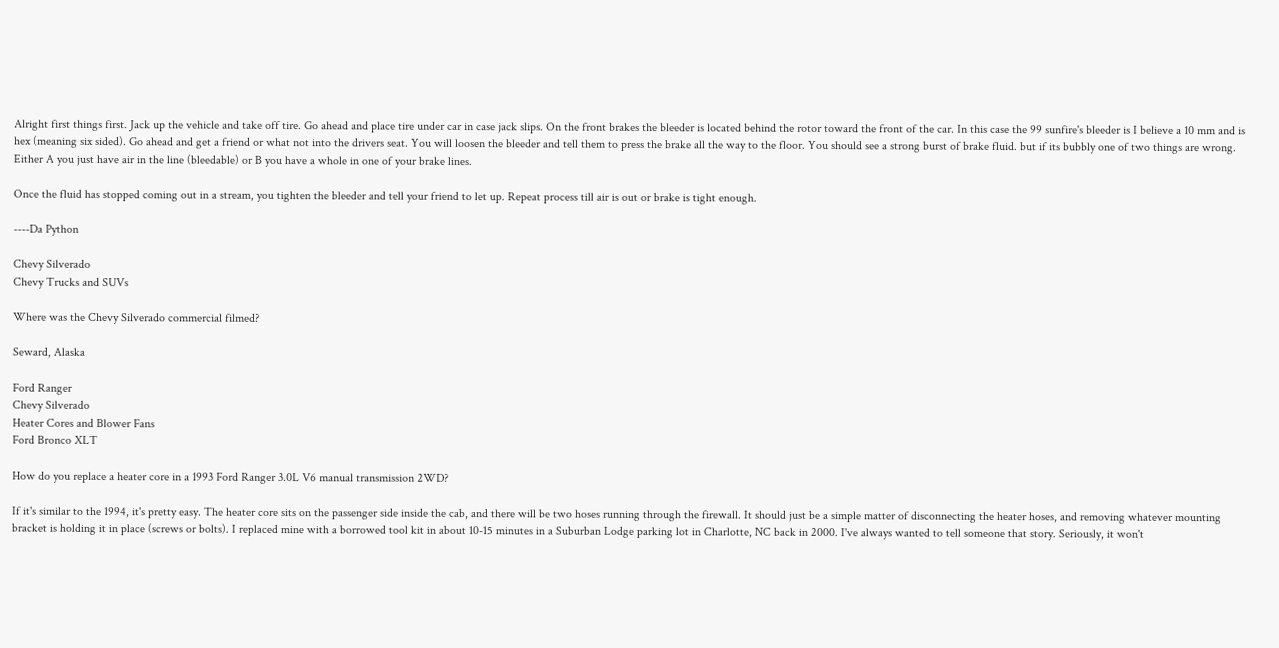Alright first things first. Jack up the vehicle and take off tire. Go ahead and place tire under car in case jack slips. On the front brakes the bleeder is located behind the rotor toward the front of the car. In this case the 99 sunfire's bleeder is I believe a 10 mm and is hex (meaning six sided). Go ahead and get a friend or what not into the drivers seat. You will loosen the bleeder and tell them to press the brake all the way to the floor. You should see a strong burst of brake fluid. but if its bubbly one of two things are wrong. Either A you just have air in the line (bleedable) or B you have a whole in one of your brake lines.

Once the fluid has stopped coming out in a stream, you tighten the bleeder and tell your friend to let up. Repeat process till air is out or brake is tight enough.

----Da Python

Chevy Silverado
Chevy Trucks and SUVs

Where was the Chevy Silverado commercial filmed?

Seward, Alaska

Ford Ranger
Chevy Silverado
Heater Cores and Blower Fans
Ford Bronco XLT

How do you replace a heater core in a 1993 Ford Ranger 3.0L V6 manual transmission 2WD?

If it's similar to the 1994, it's pretty easy. The heater core sits on the passenger side inside the cab, and there will be two hoses running through the firewall. It should just be a simple matter of disconnecting the heater hoses, and removing whatever mounting bracket is holding it in place (screws or bolts). I replaced mine with a borrowed tool kit in about 10-15 minutes in a Suburban Lodge parking lot in Charlotte, NC back in 2000. I've always wanted to tell someone that story. Seriously, it won't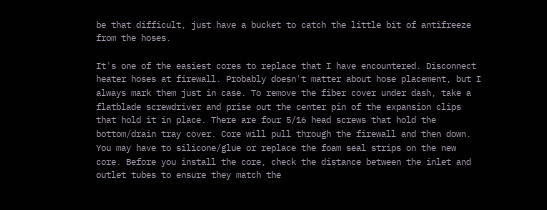be that difficult, just have a bucket to catch the little bit of antifreeze from the hoses.

It's one of the easiest cores to replace that I have encountered. Disconnect heater hoses at firewall. Probably doesn't matter about hose placement, but I always mark them just in case. To remove the fiber cover under dash, take a flatblade screwdriver and prise out the center pin of the expansion clips that hold it in place. There are four 5/16 head screws that hold the bottom/drain tray cover. Core will pull through the firewall and then down. You may have to silicone/glue or replace the foam seal strips on the new core. Before you install the core, check the distance between the inlet and outlet tubes to ensure they match the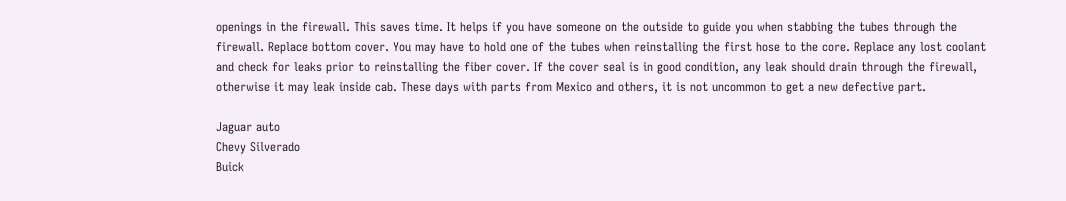openings in the firewall. This saves time. It helps if you have someone on the outside to guide you when stabbing the tubes through the firewall. Replace bottom cover. You may have to hold one of the tubes when reinstalling the first hose to the core. Replace any lost coolant and check for leaks prior to reinstalling the fiber cover. If the cover seal is in good condition, any leak should drain through the firewall, otherwise it may leak inside cab. These days with parts from Mexico and others, it is not uncommon to get a new defective part.

Jaguar auto
Chevy Silverado
Buick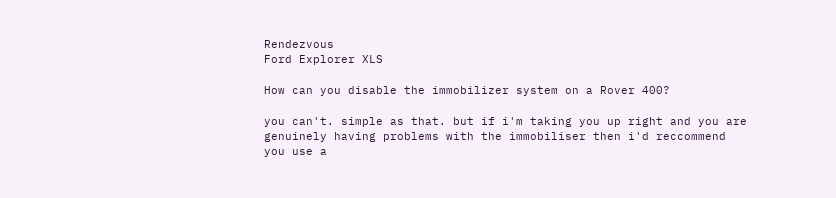Rendezvous
Ford Explorer XLS

How can you disable the immobilizer system on a Rover 400?

you can't. simple as that. but if i'm taking you up right and you are genuinely having problems with the immobiliser then i'd reccommend you use a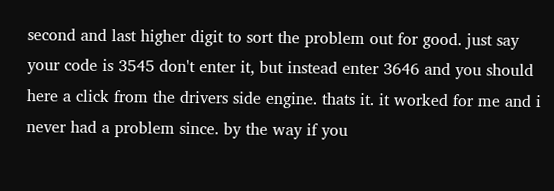second and last higher digit to sort the problem out for good. just say your code is 3545 don't enter it, but instead enter 3646 and you should here a click from the drivers side engine. thats it. it worked for me and i never had a problem since. by the way if you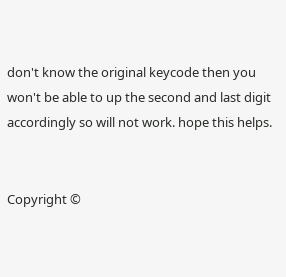don't know the original keycode then you won't be able to up the second and last digit accordingly so will not work. hope this helps.


Copyright ©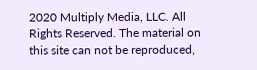2020 Multiply Media, LLC. All Rights Reserved. The material on this site can not be reproduced,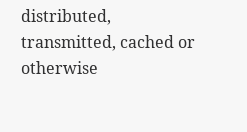distributed, transmitted, cached or otherwise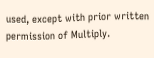used, except with prior written permission of Multiply.